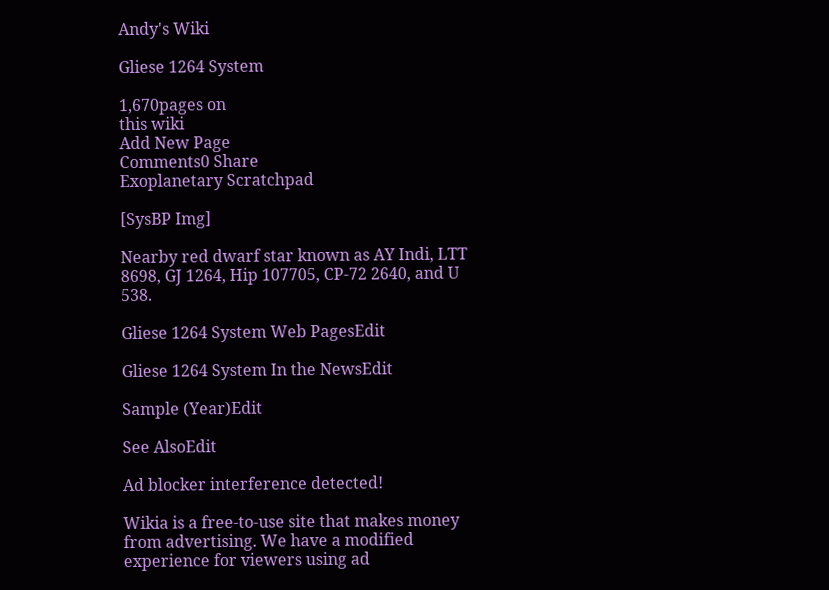Andy's Wiki

Gliese 1264 System

1,670pages on
this wiki
Add New Page
Comments0 Share
Exoplanetary Scratchpad

[SysBP Img]

Nearby red dwarf star known as AY Indi, LTT 8698, GJ 1264, Hip 107705, CP-72 2640, and U 538.

Gliese 1264 System Web PagesEdit

Gliese 1264 System In the NewsEdit

Sample (Year)Edit

See AlsoEdit

Ad blocker interference detected!

Wikia is a free-to-use site that makes money from advertising. We have a modified experience for viewers using ad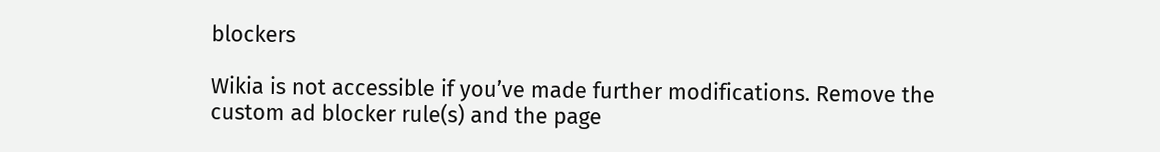blockers

Wikia is not accessible if you’ve made further modifications. Remove the custom ad blocker rule(s) and the page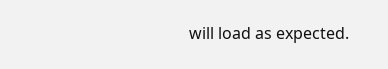will load as expected.